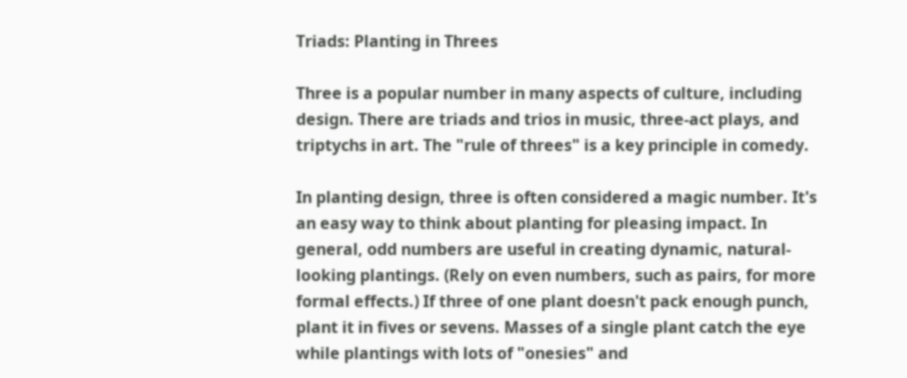Triads: Planting in Threes

Three is a popular number in many aspects of culture, including design. There are triads and trios in music, three-act plays, and triptychs in art. The "rule of threes" is a key principle in comedy.

In planting design, three is often considered a magic number. It's an easy way to think about planting for pleasing impact. In general, odd numbers are useful in creating dynamic, natural-looking plantings. (Rely on even numbers, such as pairs, for more formal effects.) If three of one plant doesn't pack enough punch, plant it in fives or sevens. Masses of a single plant catch the eye while plantings with lots of "onesies" and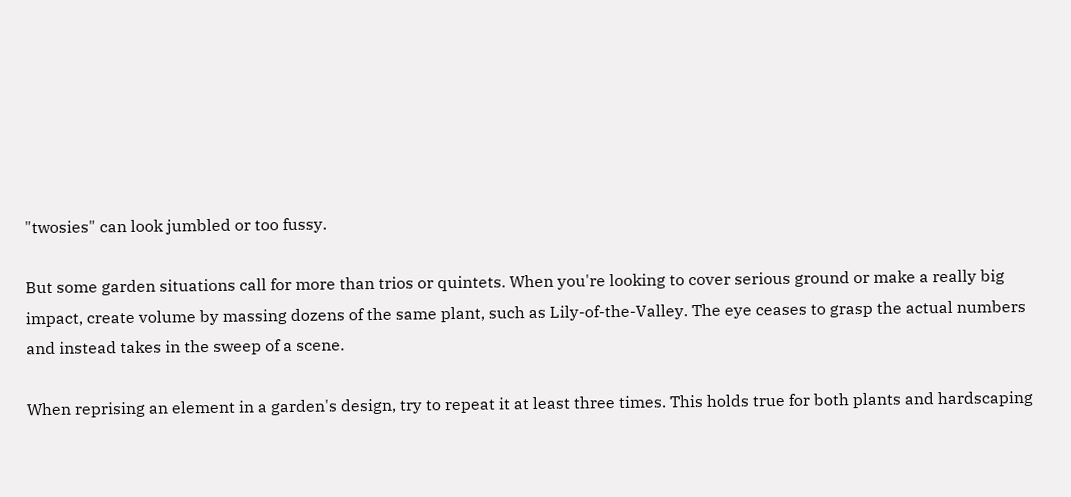"twosies" can look jumbled or too fussy.

But some garden situations call for more than trios or quintets. When you're looking to cover serious ground or make a really big impact, create volume by massing dozens of the same plant, such as Lily-of-the-Valley. The eye ceases to grasp the actual numbers and instead takes in the sweep of a scene.

When reprising an element in a garden's design, try to repeat it at least three times. This holds true for both plants and hardscaping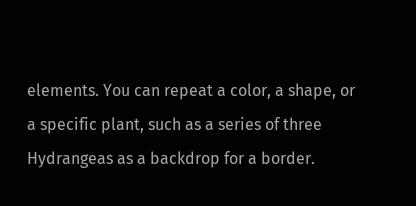elements. You can repeat a color, a shape, or a specific plant, such as a series of three Hydrangeas as a backdrop for a border.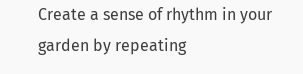Create a sense of rhythm in your garden by repeating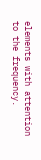elements with attention to the frequency.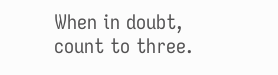When in doubt, count to three.